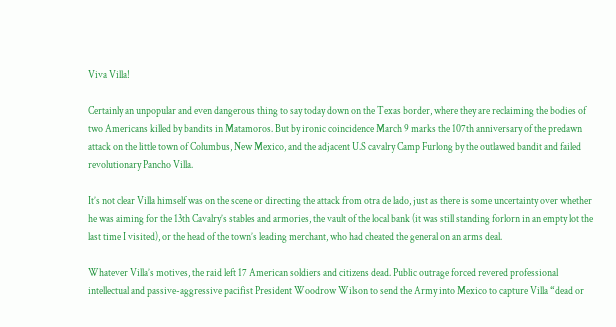Viva Villa!

Certainly an unpopular and even dangerous thing to say today down on the Texas border, where they are reclaiming the bodies of two Americans killed by bandits in Matamoros. But by ironic coincidence March 9 marks the 107th anniversary of the predawn attack on the little town of Columbus, New Mexico, and the adjacent U.S cavalry Camp Furlong by the outlawed bandit and failed revolutionary Pancho Villa.

It’s not clear Villa himself was on the scene or directing the attack from otra de lado, just as there is some uncertainty over whether he was aiming for the 13th Cavalry’s stables and armories, the vault of the local bank (it was still standing forlorn in an empty lot the last time I visited), or the head of the town’s leading merchant, who had cheated the general on an arms deal.

Whatever Villa’s motives, the raid left 17 American soldiers and citizens dead. Public outrage forced revered professional intellectual and passive-aggressive pacifist President Woodrow Wilson to send the Army into Mexico to capture Villa “dead or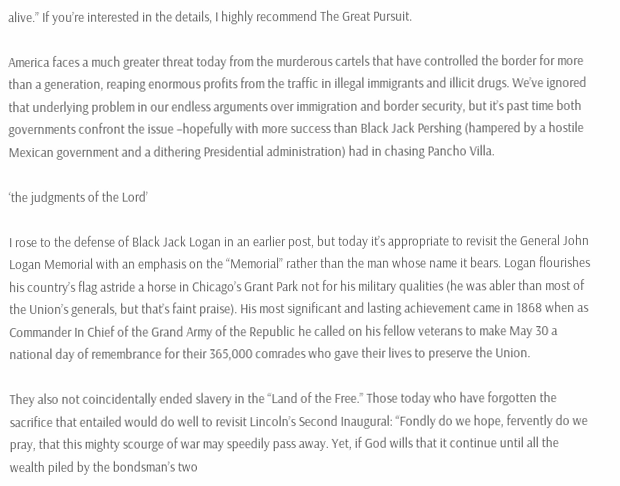alive.” If you’re interested in the details, I highly recommend The Great Pursuit.

America faces a much greater threat today from the murderous cartels that have controlled the border for more than a generation, reaping enormous profits from the traffic in illegal immigrants and illicit drugs. We’ve ignored that underlying problem in our endless arguments over immigration and border security, but it’s past time both governments confront the issue –hopefully with more success than Black Jack Pershing (hampered by a hostile Mexican government and a dithering Presidential administration) had in chasing Pancho Villa.

‘the judgments of the Lord’

I rose to the defense of Black Jack Logan in an earlier post, but today it’s appropriate to revisit the General John Logan Memorial with an emphasis on the “Memorial” rather than the man whose name it bears. Logan flourishes his country’s flag astride a horse in Chicago’s Grant Park not for his military qualities (he was abler than most of the Union’s generals, but that’s faint praise). His most significant and lasting achievement came in 1868 when as Commander In Chief of the Grand Army of the Republic he called on his fellow veterans to make May 30 a national day of remembrance for their 365,000 comrades who gave their lives to preserve the Union.

They also not coincidentally ended slavery in the “Land of the Free.” Those today who have forgotten the sacrifice that entailed would do well to revisit Lincoln’s Second Inaugural: “Fondly do we hope, fervently do we pray, that this mighty scourge of war may speedily pass away. Yet, if God wills that it continue until all the wealth piled by the bondsman’s two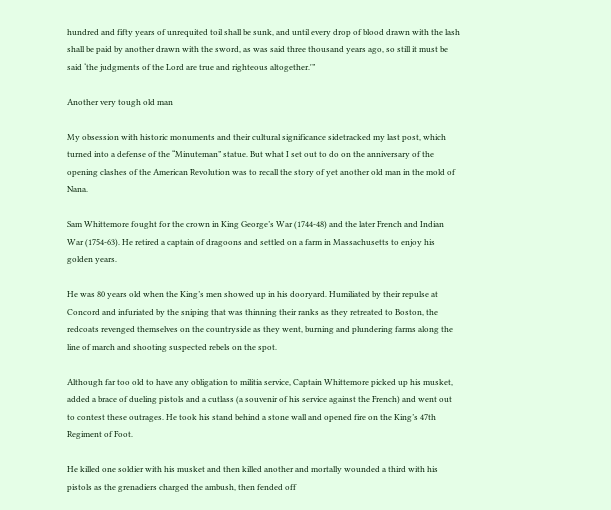hundred and fifty years of unrequited toil shall be sunk, and until every drop of blood drawn with the lash shall be paid by another drawn with the sword, as was said three thousand years ago, so still it must be said ‘the judgments of the Lord are true and righteous altogether.'”

Another very tough old man

My obsession with historic monuments and their cultural significance sidetracked my last post, which turned into a defense of the “Minuteman” statue. But what I set out to do on the anniversary of the opening clashes of the American Revolution was to recall the story of yet another old man in the mold of Nana.

Sam Whittemore fought for the crown in King George’s War (1744-48) and the later French and Indian War (1754-63). He retired a captain of dragoons and settled on a farm in Massachusetts to enjoy his golden years.

He was 80 years old when the King’s men showed up in his dooryard. Humiliated by their repulse at Concord and infuriated by the sniping that was thinning their ranks as they retreated to Boston, the redcoats revenged themselves on the countryside as they went, burning and plundering farms along the line of march and shooting suspected rebels on the spot.

Although far too old to have any obligation to militia service, Captain Whittemore picked up his musket, added a brace of dueling pistols and a cutlass (a souvenir of his service against the French) and went out to contest these outrages. He took his stand behind a stone wall and opened fire on the King’s 47th Regiment of Foot.

He killed one soldier with his musket and then killed another and mortally wounded a third with his pistols as the grenadiers charged the ambush, then fended off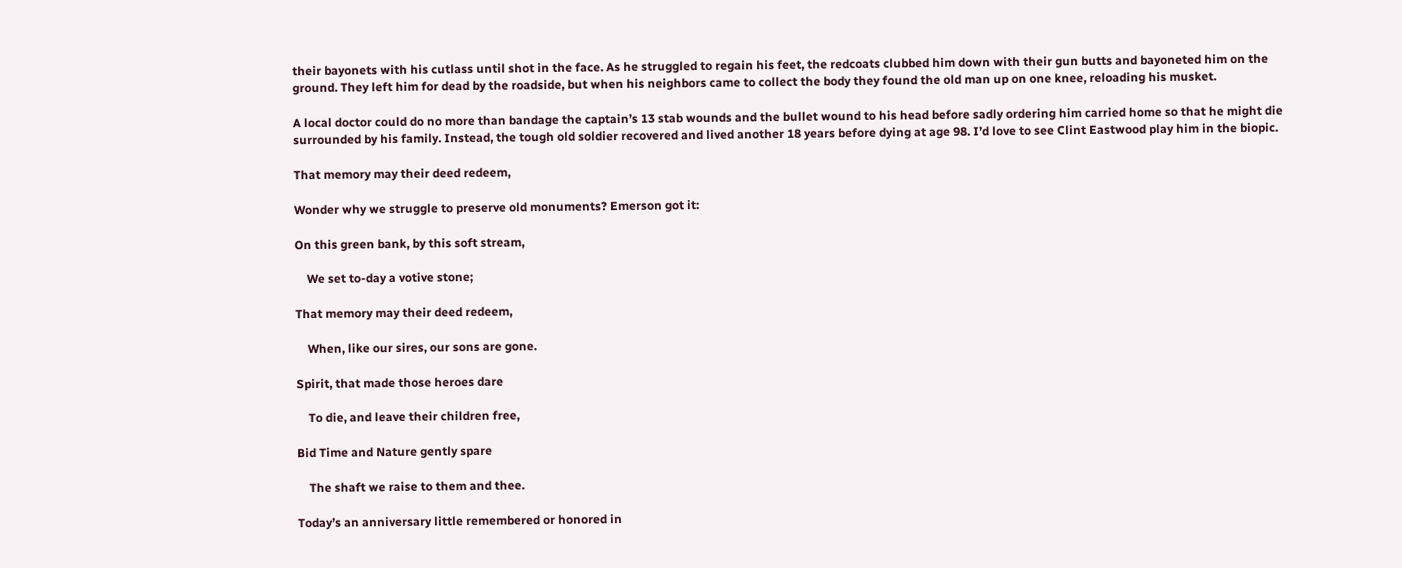their bayonets with his cutlass until shot in the face. As he struggled to regain his feet, the redcoats clubbed him down with their gun butts and bayoneted him on the ground. They left him for dead by the roadside, but when his neighbors came to collect the body they found the old man up on one knee, reloading his musket.

A local doctor could do no more than bandage the captain’s 13 stab wounds and the bullet wound to his head before sadly ordering him carried home so that he might die surrounded by his family. Instead, the tough old soldier recovered and lived another 18 years before dying at age 98. I’d love to see Clint Eastwood play him in the biopic.

That memory may their deed redeem,

Wonder why we struggle to preserve old monuments? Emerson got it:

On this green bank, by this soft stream,

    We set to-day a votive stone;

That memory may their deed redeem,

    When, like our sires, our sons are gone.

Spirit, that made those heroes dare

    To die, and leave their children free,

Bid Time and Nature gently spare

    The shaft we raise to them and thee.

Today’s an anniversary little remembered or honored in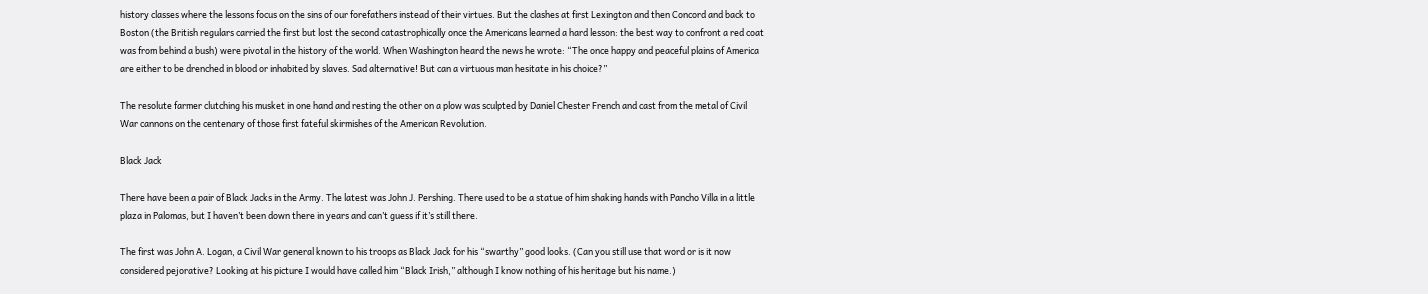history classes where the lessons focus on the sins of our forefathers instead of their virtues. But the clashes at first Lexington and then Concord and back to Boston (the British regulars carried the first but lost the second catastrophically once the Americans learned a hard lesson: the best way to confront a red coat was from behind a bush) were pivotal in the history of the world. When Washington heard the news he wrote: “The once happy and peaceful plains of America are either to be drenched in blood or inhabited by slaves. Sad alternative! But can a virtuous man hesitate in his choice?”

The resolute farmer clutching his musket in one hand and resting the other on a plow was sculpted by Daniel Chester French and cast from the metal of Civil War cannons on the centenary of those first fateful skirmishes of the American Revolution.

Black Jack

There have been a pair of Black Jacks in the Army. The latest was John J. Pershing. There used to be a statue of him shaking hands with Pancho Villa in a little plaza in Palomas, but I haven’t been down there in years and can’t guess if it’s still there.

The first was John A. Logan, a Civil War general known to his troops as Black Jack for his “swarthy” good looks. (Can you still use that word or is it now considered pejorative? Looking at his picture I would have called him “Black Irish,” although I know nothing of his heritage but his name.)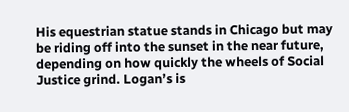His equestrian statue stands in Chicago but may be riding off into the sunset in the near future, depending on how quickly the wheels of Social Justice grind. Logan’s is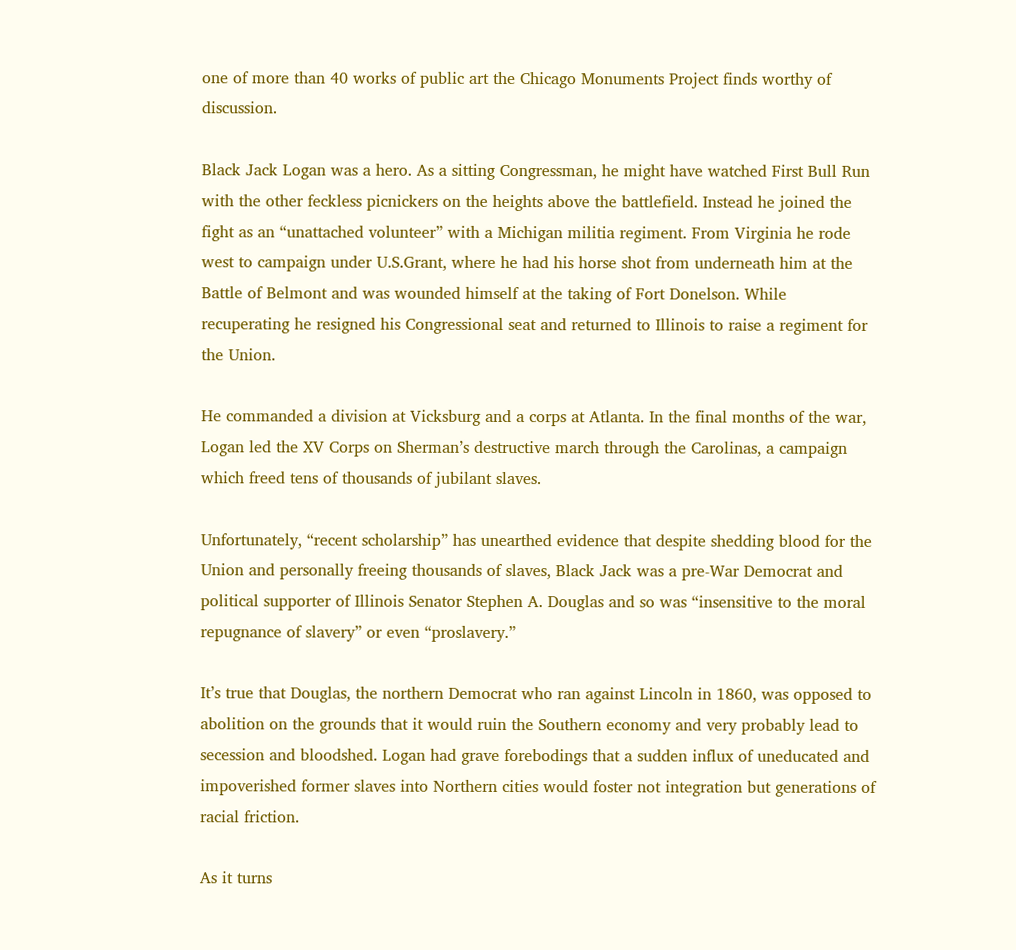one of more than 40 works of public art the Chicago Monuments Project finds worthy of discussion.

Black Jack Logan was a hero. As a sitting Congressman, he might have watched First Bull Run with the other feckless picnickers on the heights above the battlefield. Instead he joined the fight as an “unattached volunteer” with a Michigan militia regiment. From Virginia he rode west to campaign under U.S.Grant, where he had his horse shot from underneath him at the Battle of Belmont and was wounded himself at the taking of Fort Donelson. While recuperating he resigned his Congressional seat and returned to Illinois to raise a regiment for the Union.

He commanded a division at Vicksburg and a corps at Atlanta. In the final months of the war, Logan led the XV Corps on Sherman’s destructive march through the Carolinas, a campaign which freed tens of thousands of jubilant slaves.

Unfortunately, “recent scholarship” has unearthed evidence that despite shedding blood for the Union and personally freeing thousands of slaves, Black Jack was a pre-War Democrat and political supporter of Illinois Senator Stephen A. Douglas and so was “insensitive to the moral repugnance of slavery” or even “proslavery.”

It’s true that Douglas, the northern Democrat who ran against Lincoln in 1860, was opposed to abolition on the grounds that it would ruin the Southern economy and very probably lead to secession and bloodshed. Logan had grave forebodings that a sudden influx of uneducated and impoverished former slaves into Northern cities would foster not integration but generations of racial friction.

As it turns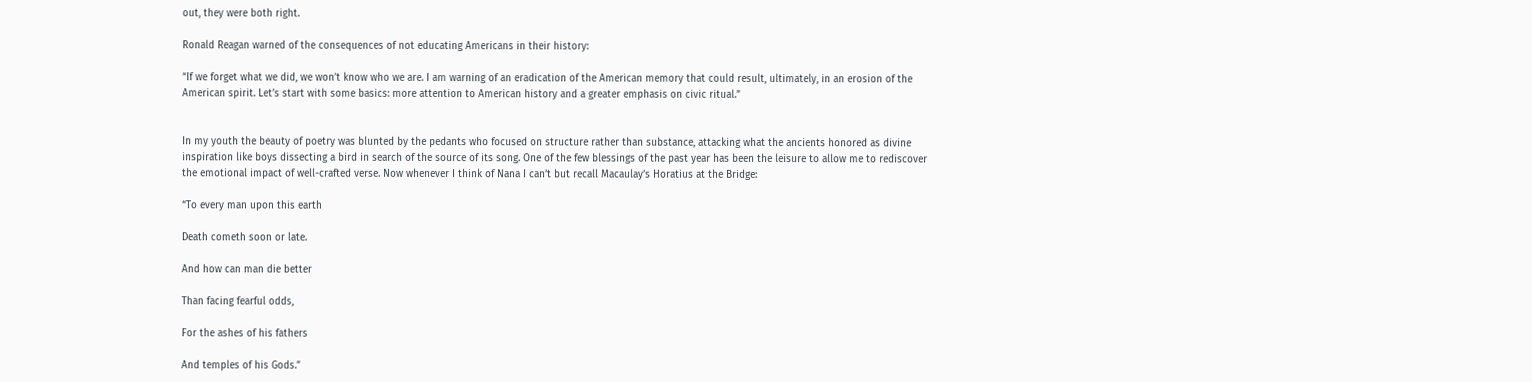out, they were both right.

Ronald Reagan warned of the consequences of not educating Americans in their history:

“If we forget what we did, we won’t know who we are. I am warning of an eradication of the American memory that could result, ultimately, in an erosion of the American spirit. Let’s start with some basics: more attention to American history and a greater emphasis on civic ritual.”


In my youth the beauty of poetry was blunted by the pedants who focused on structure rather than substance, attacking what the ancients honored as divine inspiration like boys dissecting a bird in search of the source of its song. One of the few blessings of the past year has been the leisure to allow me to rediscover the emotional impact of well-crafted verse. Now whenever I think of Nana I can’t but recall Macaulay’s Horatius at the Bridge:

“To every man upon this earth

Death cometh soon or late.

And how can man die better

Than facing fearful odds,

For the ashes of his fathers

And temples of his Gods.”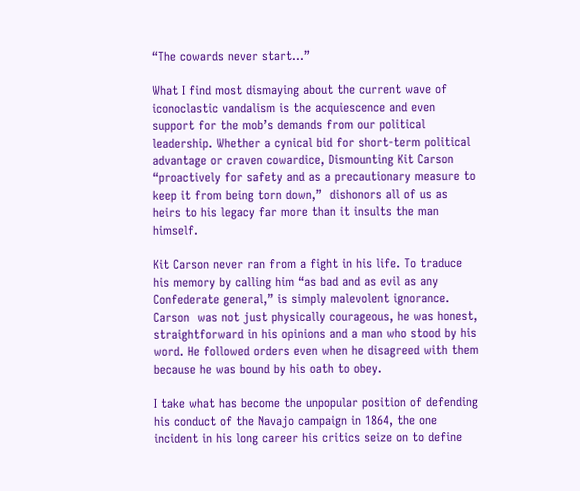“The cowards never start…”

What I find most dismaying about the current wave of iconoclastic vandalism is the acquiescence and even support for the mob’s demands from our political leadership. Whether a cynical bid for short-term political advantage or craven cowardice, Dismounting Kit Carson “proactively for safety and as a precautionary measure to keep it from being torn down,”  dishonors all of us as heirs to his legacy far more than it insults the man himself.

Kit Carson never ran from a fight in his life. To traduce his memory by calling him “as bad and as evil as any Confederate general,” is simply malevolent ignorance. Carson  was not just physically courageous, he was honest, straightforward in his opinions and a man who stood by his word. He followed orders even when he disagreed with them because he was bound by his oath to obey.

I take what has become the unpopular position of defending his conduct of the Navajo campaign in 1864, the one incident in his long career his critics seize on to define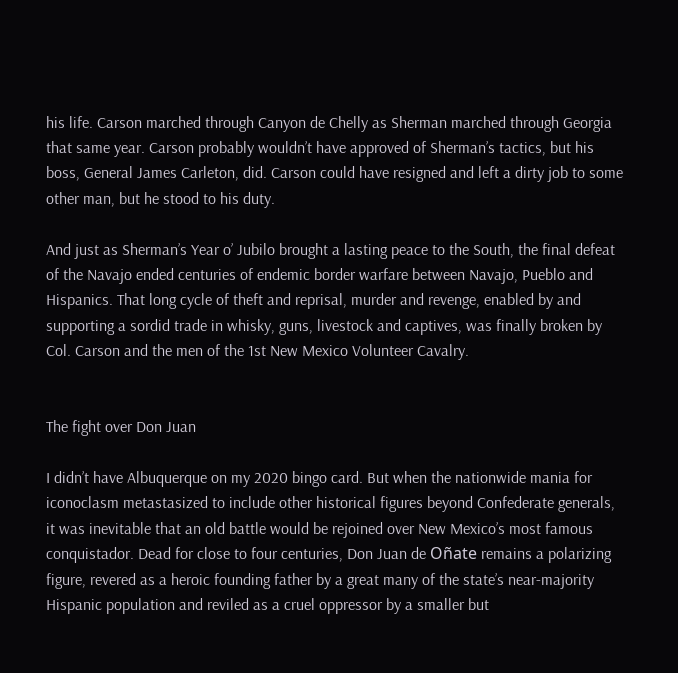his life. Carson marched through Canyon de Chelly as Sherman marched through Georgia that same year. Carson probably wouldn’t have approved of Sherman’s tactics, but his boss, General James Carleton, did. Carson could have resigned and left a dirty job to some other man, but he stood to his duty.

And just as Sherman’s Year o’ Jubilo brought a lasting peace to the South, the final defeat of the Navajo ended centuries of endemic border warfare between Navajo, Pueblo and Hispanics. That long cycle of theft and reprisal, murder and revenge, enabled by and supporting a sordid trade in whisky, guns, livestock and captives, was finally broken by Col. Carson and the men of the 1st New Mexico Volunteer Cavalry.


The fight over Don Juan

I didn’t have Albuquerque on my 2020 bingo card. But when the nationwide mania for iconoclasm metastasized to include other historical figures beyond Confederate generals, it was inevitable that an old battle would be rejoined over New Mexico’s most famous conquistador. Dead for close to four centuries, Don Juan de Oñate remains a polarizing figure, revered as a heroic founding father by a great many of the state’s near-majority Hispanic population and reviled as a cruel oppressor by a smaller but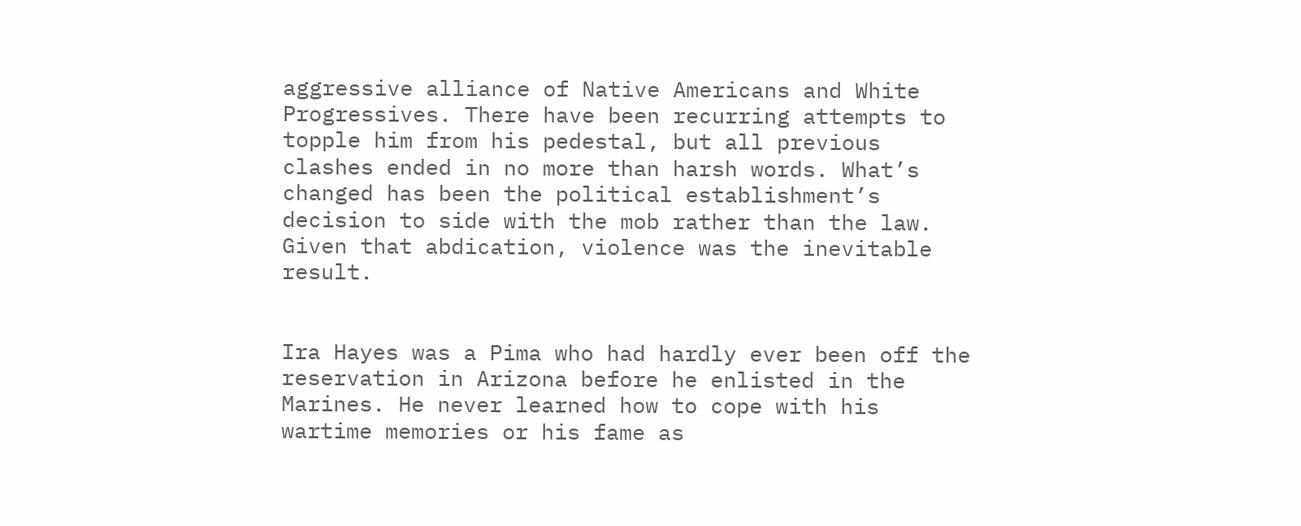aggressive alliance of Native Americans and White Progressives. There have been recurring attempts to topple him from his pedestal, but all previous clashes ended in no more than harsh words. What’s changed has been the political establishment’s decision to side with the mob rather than the law. Given that abdication, violence was the inevitable result.


Ira Hayes was a Pima who had hardly ever been off the reservation in Arizona before he enlisted in the Marines. He never learned how to cope with his wartime memories or his fame as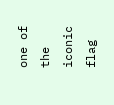one of the iconic flag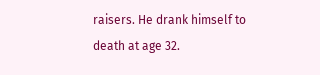raisers. He drank himself to death at age 32.